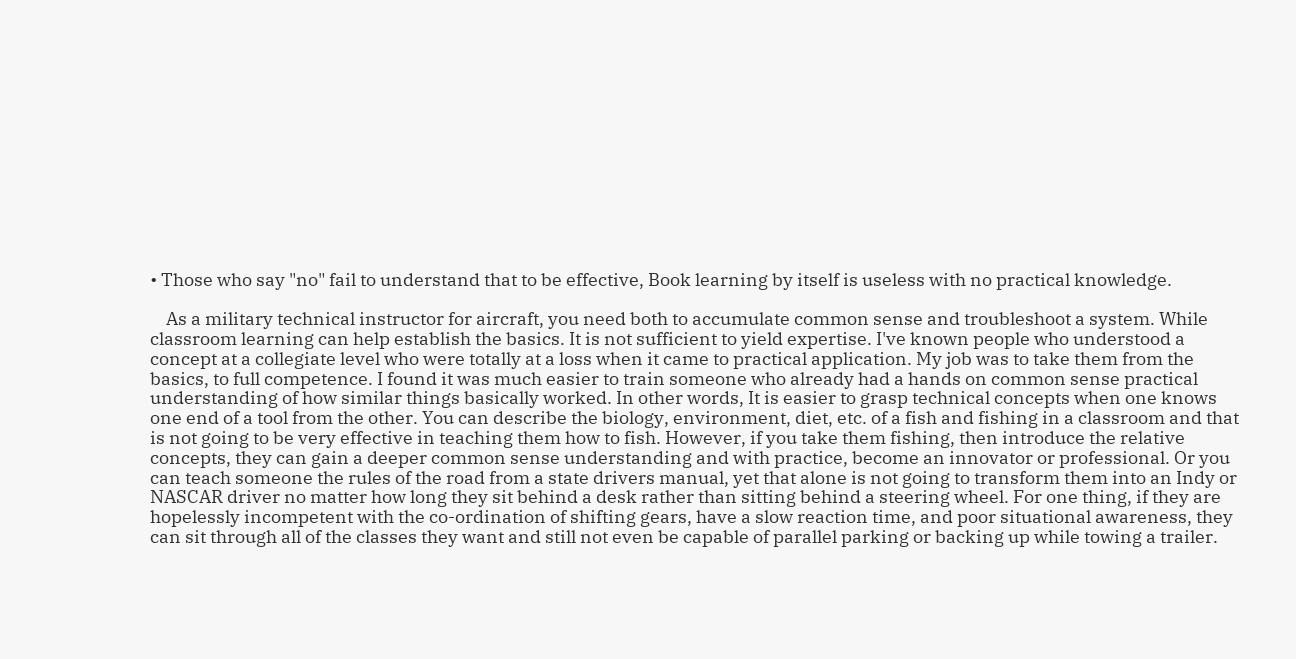• Those who say "no" fail to understand that to be effective, Book learning by itself is useless with no practical knowledge.

    As a military technical instructor for aircraft, you need both to accumulate common sense and troubleshoot a system. While classroom learning can help establish the basics. It is not sufficient to yield expertise. I've known people who understood a concept at a collegiate level who were totally at a loss when it came to practical application. My job was to take them from the basics, to full competence. I found it was much easier to train someone who already had a hands on common sense practical understanding of how similar things basically worked. In other words, It is easier to grasp technical concepts when one knows one end of a tool from the other. You can describe the biology, environment, diet, etc. of a fish and fishing in a classroom and that is not going to be very effective in teaching them how to fish. However, if you take them fishing, then introduce the relative concepts, they can gain a deeper common sense understanding and with practice, become an innovator or professional. Or you can teach someone the rules of the road from a state drivers manual, yet that alone is not going to transform them into an Indy or NASCAR driver no matter how long they sit behind a desk rather than sitting behind a steering wheel. For one thing, if they are hopelessly incompetent with the co-ordination of shifting gears, have a slow reaction time, and poor situational awareness, they can sit through all of the classes they want and still not even be capable of parallel parking or backing up while towing a trailer.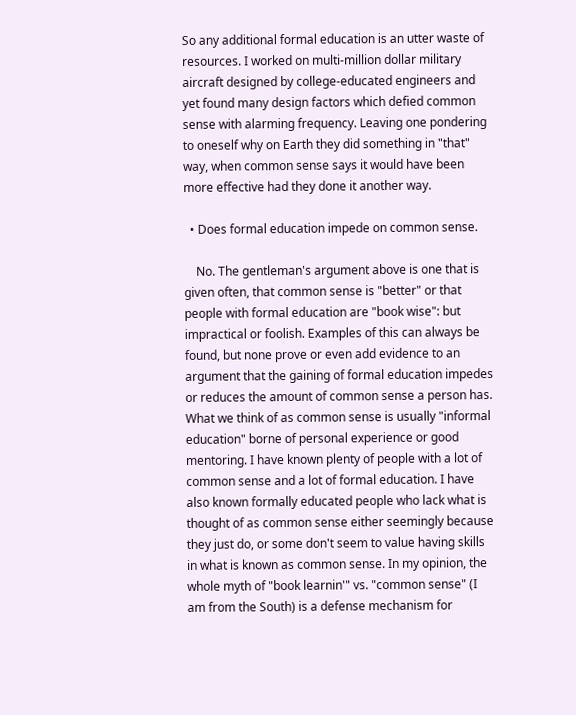So any additional formal education is an utter waste of resources. I worked on multi-million dollar military aircraft designed by college-educated engineers and yet found many design factors which defied common sense with alarming frequency. Leaving one pondering to oneself why on Earth they did something in "that" way, when common sense says it would have been more effective had they done it another way.

  • Does formal education impede on common sense.

    No. The gentleman's argument above is one that is given often, that common sense is "better" or that people with formal education are "book wise": but impractical or foolish. Examples of this can always be found, but none prove or even add evidence to an argument that the gaining of formal education impedes or reduces the amount of common sense a person has. What we think of as common sense is usually "informal education" borne of personal experience or good mentoring. I have known plenty of people with a lot of common sense and a lot of formal education. I have also known formally educated people who lack what is thought of as common sense either seemingly because they just do, or some don't seem to value having skills in what is known as common sense. In my opinion, the whole myth of "book learnin'" vs. "common sense" (I am from the South) is a defense mechanism for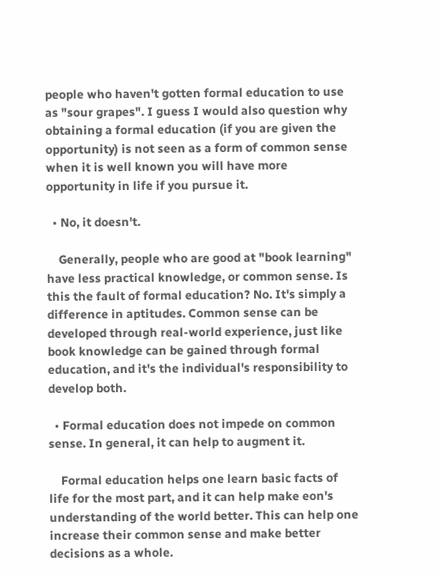people who haven't gotten formal education to use as "sour grapes". I guess I would also question why obtaining a formal education (if you are given the opportunity) is not seen as a form of common sense when it is well known you will have more opportunity in life if you pursue it.

  • No, it doesn't.

    Generally, people who are good at "book learning" have less practical knowledge, or common sense. Is this the fault of formal education? No. It's simply a difference in aptitudes. Common sense can be developed through real-world experience, just like book knowledge can be gained through formal education, and it's the individual's responsibility to develop both.

  • Formal education does not impede on common sense. In general, it can help to augment it.

    Formal education helps one learn basic facts of life for the most part, and it can help make eon's understanding of the world better. This can help one increase their common sense and make better decisions as a whole.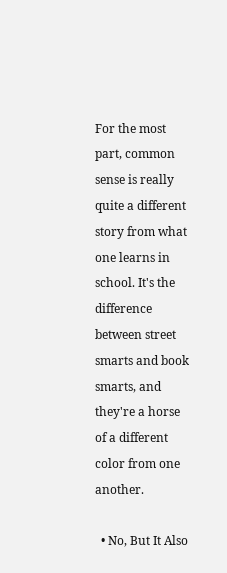For the most part, common sense is really quite a different story from what one learns in school. It's the difference between street smarts and book smarts, and they're a horse of a different color from one another.

  • No, But It Also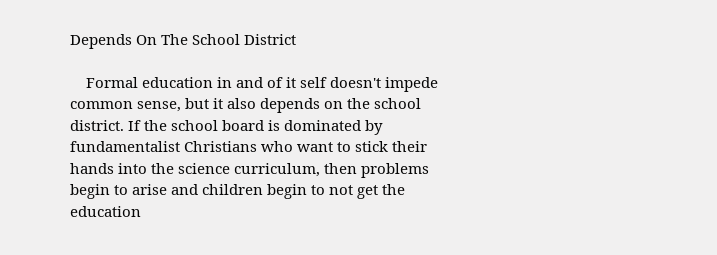Depends On The School District

    Formal education in and of it self doesn't impede common sense, but it also depends on the school district. If the school board is dominated by fundamentalist Christians who want to stick their hands into the science curriculum, then problems begin to arise and children begin to not get the education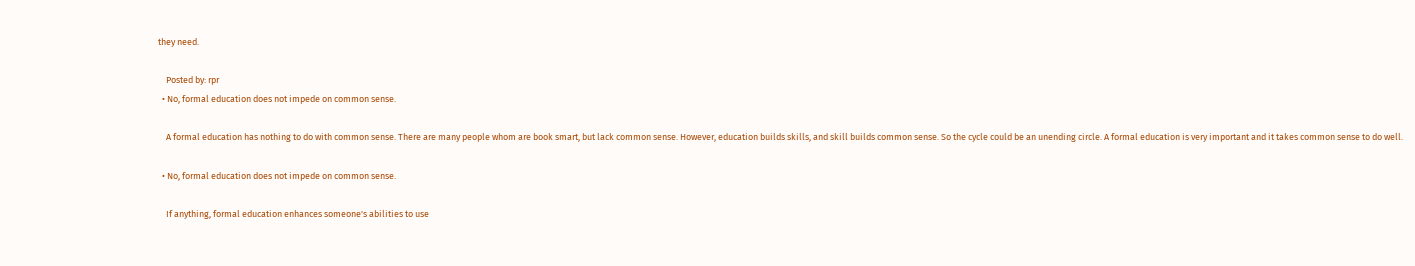they need.

    Posted by: rpr
  • No, formal education does not impede on common sense.

    A formal education has nothing to do with common sense. There are many people whom are book smart, but lack common sense. However, education builds skills, and skill builds common sense. So the cycle could be an unending circle. A formal education is very important and it takes common sense to do well.

  • No, formal education does not impede on common sense.

    If anything, formal education enhances someone's abilities to use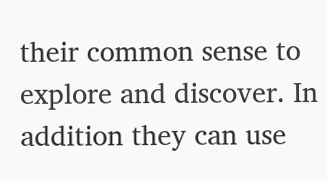their common sense to explore and discover. In addition they can use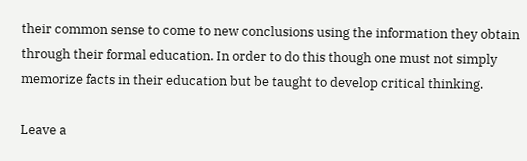their common sense to come to new conclusions using the information they obtain through their formal education. In order to do this though one must not simply memorize facts in their education but be taught to develop critical thinking.

Leave a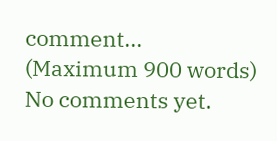comment...
(Maximum 900 words)
No comments yet.